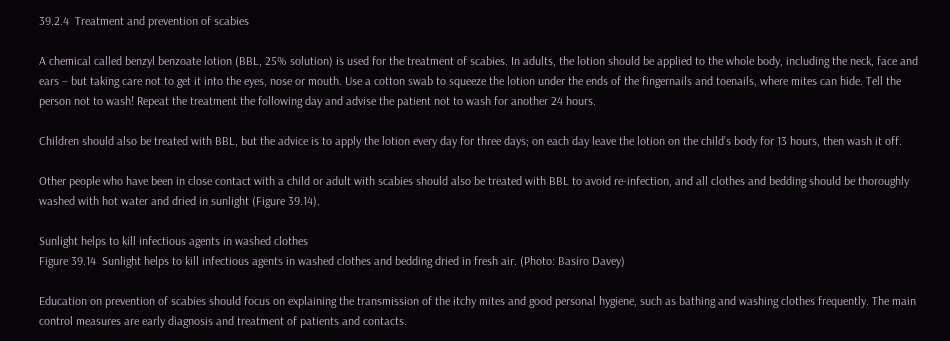39.2.4  Treatment and prevention of scabies

A chemical called benzyl benzoate lotion (BBL, 25% solution) is used for the treatment of scabies. In adults, the lotion should be applied to the whole body, including the neck, face and ears – but taking care not to get it into the eyes, nose or mouth. Use a cotton swab to squeeze the lotion under the ends of the fingernails and toenails, where mites can hide. Tell the person not to wash! Repeat the treatment the following day and advise the patient not to wash for another 24 hours.

Children should also be treated with BBL, but the advice is to apply the lotion every day for three days; on each day leave the lotion on the child’s body for 13 hours, then wash it off.

Other people who have been in close contact with a child or adult with scabies should also be treated with BBL to avoid re-infection, and all clothes and bedding should be thoroughly washed with hot water and dried in sunlight (Figure 39.14).

Sunlight helps to kill infectious agents in washed clothes
Figure 39.14  Sunlight helps to kill infectious agents in washed clothes and bedding dried in fresh air. (Photo: Basiro Davey)

Education on prevention of scabies should focus on explaining the transmission of the itchy mites and good personal hygiene, such as bathing and washing clothes frequently. The main control measures are early diagnosis and treatment of patients and contacts.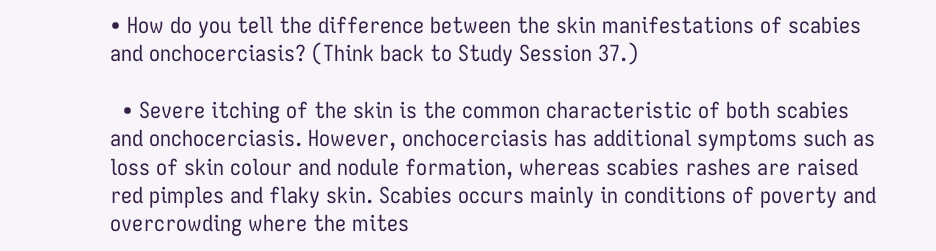• How do you tell the difference between the skin manifestations of scabies and onchocerciasis? (Think back to Study Session 37.)

  • Severe itching of the skin is the common characteristic of both scabies and onchocerciasis. However, onchocerciasis has additional symptoms such as loss of skin colour and nodule formation, whereas scabies rashes are raised red pimples and flaky skin. Scabies occurs mainly in conditions of poverty and overcrowding where the mites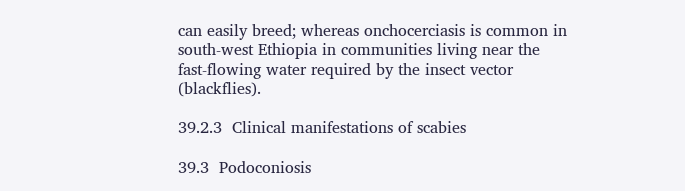can easily breed; whereas onchocerciasis is common in south-west Ethiopia in communities living near the fast-flowing water required by the insect vector (blackflies).

39.2.3  Clinical manifestations of scabies

39.3  Podoconiosis